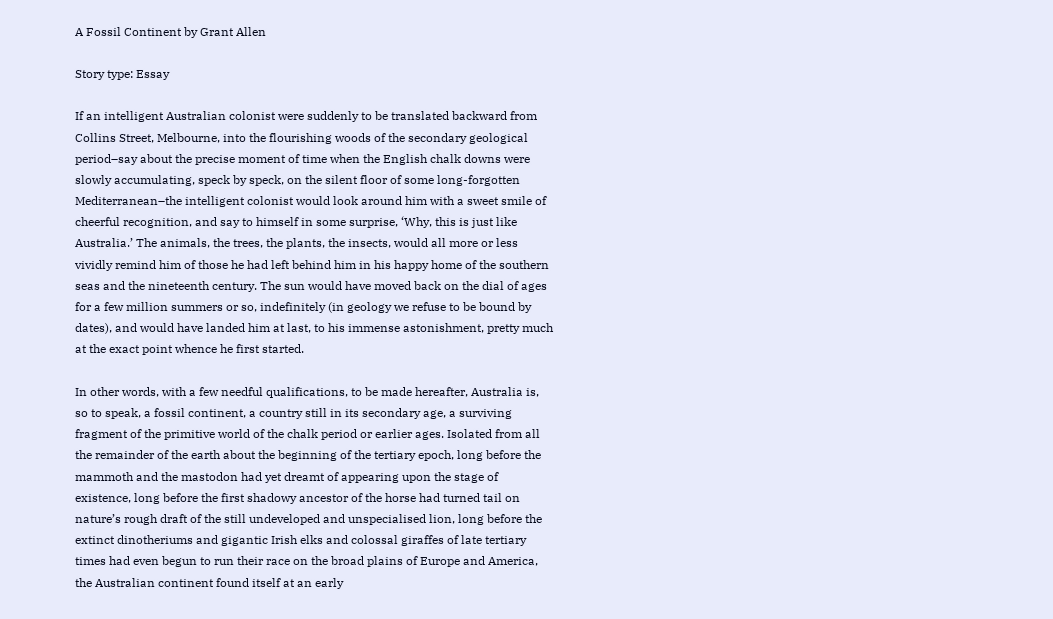A Fossil Continent by Grant Allen

Story type: Essay

If an intelligent Australian colonist were suddenly to be translated backward from Collins Street, Melbourne, into the flourishing woods of the secondary geological period–say about the precise moment of time when the English chalk downs were slowly accumulating, speck by speck, on the silent floor of some long-forgotten Mediterranean–the intelligent colonist would look around him with a sweet smile of cheerful recognition, and say to himself in some surprise, ‘Why, this is just like Australia.’ The animals, the trees, the plants, the insects, would all more or less vividly remind him of those he had left behind him in his happy home of the southern seas and the nineteenth century. The sun would have moved back on the dial of ages for a few million summers or so, indefinitely (in geology we refuse to be bound by dates), and would have landed him at last, to his immense astonishment, pretty much at the exact point whence he first started.

In other words, with a few needful qualifications, to be made hereafter, Australia is, so to speak, a fossil continent, a country still in its secondary age, a surviving fragment of the primitive world of the chalk period or earlier ages. Isolated from all the remainder of the earth about the beginning of the tertiary epoch, long before the mammoth and the mastodon had yet dreamt of appearing upon the stage of existence, long before the first shadowy ancestor of the horse had turned tail on nature’s rough draft of the still undeveloped and unspecialised lion, long before the extinct dinotheriums and gigantic Irish elks and colossal giraffes of late tertiary times had even begun to run their race on the broad plains of Europe and America, the Australian continent found itself at an early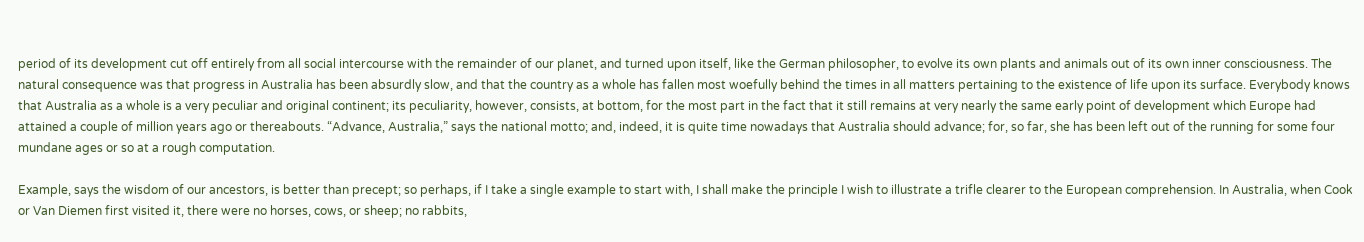period of its development cut off entirely from all social intercourse with the remainder of our planet, and turned upon itself, like the German philosopher, to evolve its own plants and animals out of its own inner consciousness. The natural consequence was that progress in Australia has been absurdly slow, and that the country as a whole has fallen most woefully behind the times in all matters pertaining to the existence of life upon its surface. Everybody knows that Australia as a whole is a very peculiar and original continent; its peculiarity, however, consists, at bottom, for the most part in the fact that it still remains at very nearly the same early point of development which Europe had attained a couple of million years ago or thereabouts. “Advance, Australia,” says the national motto; and, indeed, it is quite time nowadays that Australia should advance; for, so far, she has been left out of the running for some four mundane ages or so at a rough computation.

Example, says the wisdom of our ancestors, is better than precept; so perhaps, if I take a single example to start with, I shall make the principle I wish to illustrate a trifle clearer to the European comprehension. In Australia, when Cook or Van Diemen first visited it, there were no horses, cows, or sheep; no rabbits,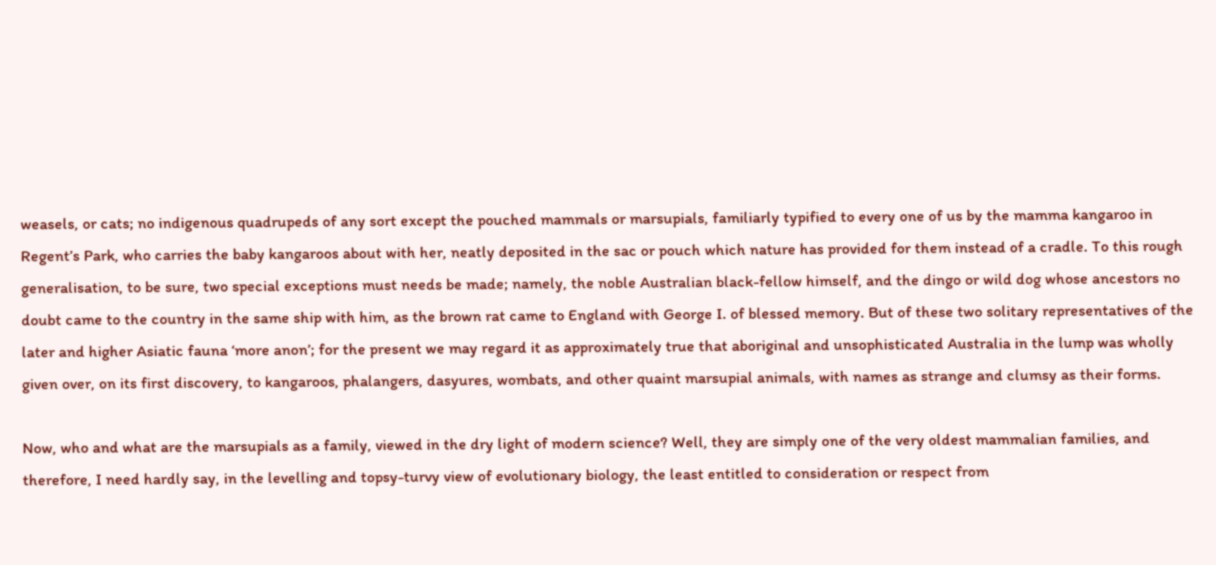weasels, or cats; no indigenous quadrupeds of any sort except the pouched mammals or marsupials, familiarly typified to every one of us by the mamma kangaroo in Regent’s Park, who carries the baby kangaroos about with her, neatly deposited in the sac or pouch which nature has provided for them instead of a cradle. To this rough generalisation, to be sure, two special exceptions must needs be made; namely, the noble Australian black-fellow himself, and the dingo or wild dog whose ancestors no doubt came to the country in the same ship with him, as the brown rat came to England with George I. of blessed memory. But of these two solitary representatives of the later and higher Asiatic fauna ‘more anon’; for the present we may regard it as approximately true that aboriginal and unsophisticated Australia in the lump was wholly given over, on its first discovery, to kangaroos, phalangers, dasyures, wombats, and other quaint marsupial animals, with names as strange and clumsy as their forms.

Now, who and what are the marsupials as a family, viewed in the dry light of modern science? Well, they are simply one of the very oldest mammalian families, and therefore, I need hardly say, in the levelling and topsy-turvy view of evolutionary biology, the least entitled to consideration or respect from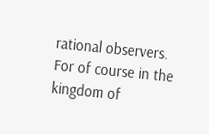rational observers. For of course in the kingdom of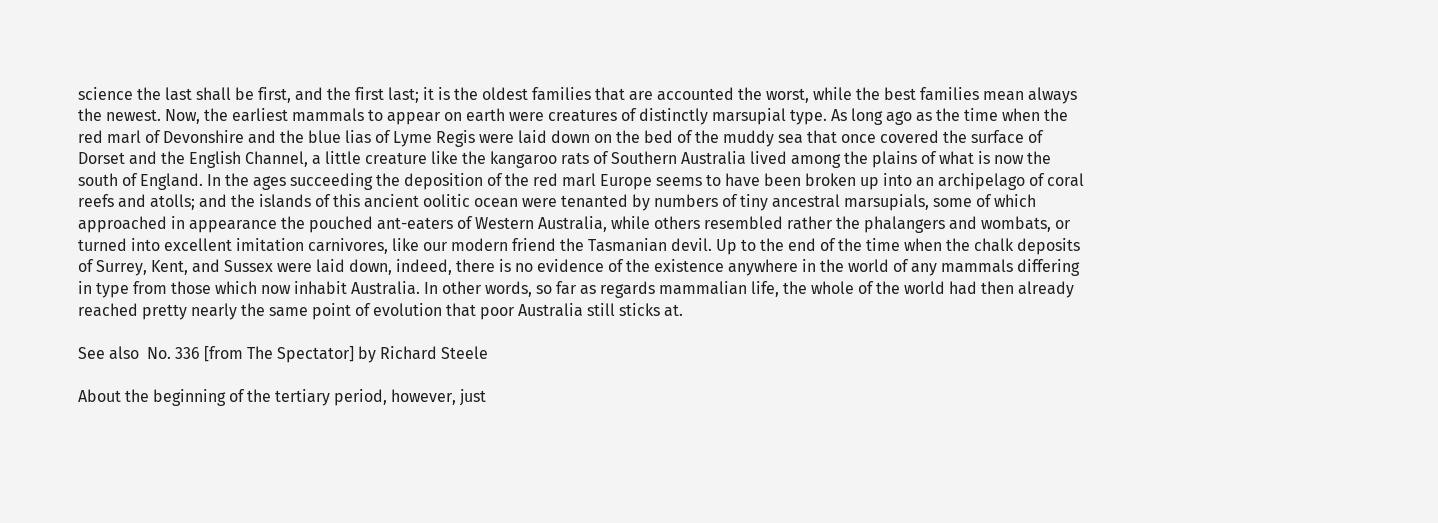science the last shall be first, and the first last; it is the oldest families that are accounted the worst, while the best families mean always the newest. Now, the earliest mammals to appear on earth were creatures of distinctly marsupial type. As long ago as the time when the red marl of Devonshire and the blue lias of Lyme Regis were laid down on the bed of the muddy sea that once covered the surface of Dorset and the English Channel, a little creature like the kangaroo rats of Southern Australia lived among the plains of what is now the south of England. In the ages succeeding the deposition of the red marl Europe seems to have been broken up into an archipelago of coral reefs and atolls; and the islands of this ancient oolitic ocean were tenanted by numbers of tiny ancestral marsupials, some of which approached in appearance the pouched ant-eaters of Western Australia, while others resembled rather the phalangers and wombats, or turned into excellent imitation carnivores, like our modern friend the Tasmanian devil. Up to the end of the time when the chalk deposits of Surrey, Kent, and Sussex were laid down, indeed, there is no evidence of the existence anywhere in the world of any mammals differing in type from those which now inhabit Australia. In other words, so far as regards mammalian life, the whole of the world had then already reached pretty nearly the same point of evolution that poor Australia still sticks at.

See also  No. 336 [from The Spectator] by Richard Steele

About the beginning of the tertiary period, however, just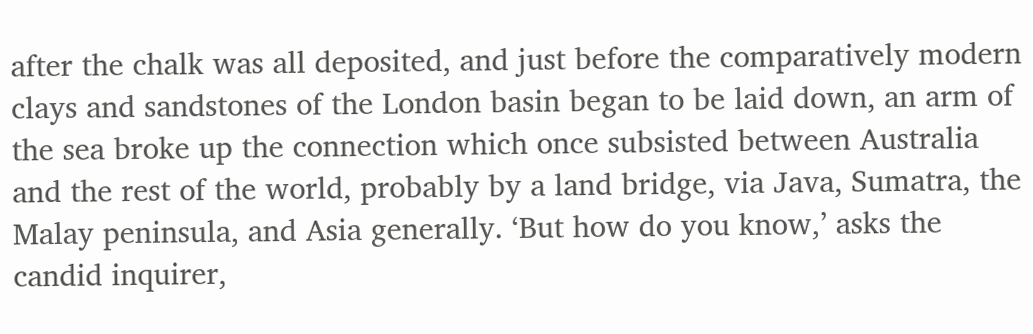after the chalk was all deposited, and just before the comparatively modern clays and sandstones of the London basin began to be laid down, an arm of the sea broke up the connection which once subsisted between Australia and the rest of the world, probably by a land bridge, via Java, Sumatra, the Malay peninsula, and Asia generally. ‘But how do you know,’ asks the candid inquirer,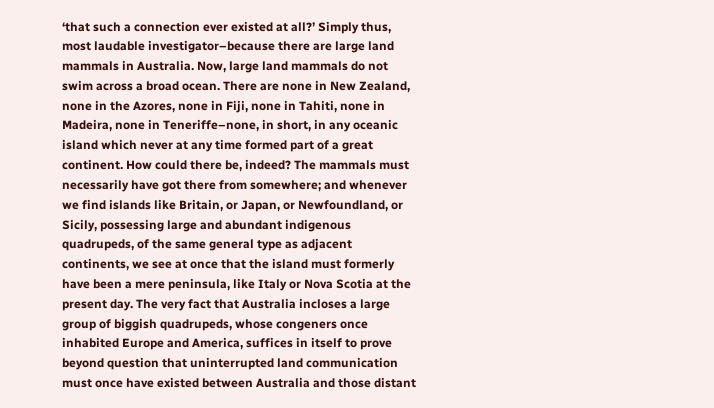‘that such a connection ever existed at all?’ Simply thus, most laudable investigator–because there are large land mammals in Australia. Now, large land mammals do not swim across a broad ocean. There are none in New Zealand, none in the Azores, none in Fiji, none in Tahiti, none in Madeira, none in Teneriffe–none, in short, in any oceanic island which never at any time formed part of a great continent. How could there be, indeed? The mammals must necessarily have got there from somewhere; and whenever we find islands like Britain, or Japan, or Newfoundland, or Sicily, possessing large and abundant indigenous quadrupeds, of the same general type as adjacent continents, we see at once that the island must formerly have been a mere peninsula, like Italy or Nova Scotia at the present day. The very fact that Australia incloses a large group of biggish quadrupeds, whose congeners once inhabited Europe and America, suffices in itself to prove beyond question that uninterrupted land communication must once have existed between Australia and those distant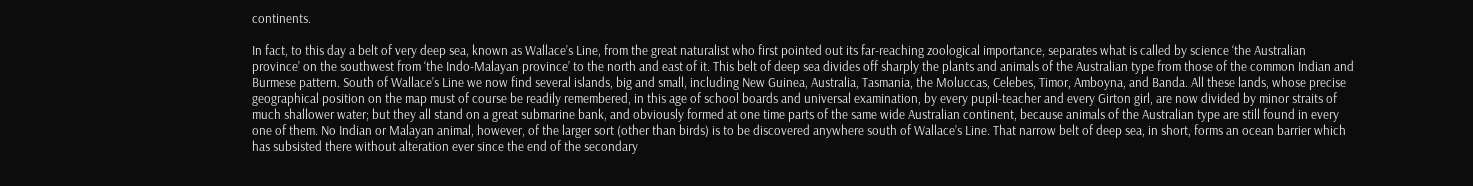continents.

In fact, to this day a belt of very deep sea, known as Wallace’s Line, from the great naturalist who first pointed out its far-reaching zoological importance, separates what is called by science ‘the Australian province’ on the southwest from ‘the Indo-Malayan province’ to the north and east of it. This belt of deep sea divides off sharply the plants and animals of the Australian type from those of the common Indian and Burmese pattern. South of Wallace’s Line we now find several islands, big and small, including New Guinea, Australia, Tasmania, the Moluccas, Celebes, Timor, Amboyna, and Banda. All these lands, whose precise geographical position on the map must of course be readily remembered, in this age of school boards and universal examination, by every pupil-teacher and every Girton girl, are now divided by minor straits of much shallower water; but they all stand on a great submarine bank, and obviously formed at one time parts of the same wide Australian continent, because animals of the Australian type are still found in every one of them. No Indian or Malayan animal, however, of the larger sort (other than birds) is to be discovered anywhere south of Wallace’s Line. That narrow belt of deep sea, in short, forms an ocean barrier which has subsisted there without alteration ever since the end of the secondary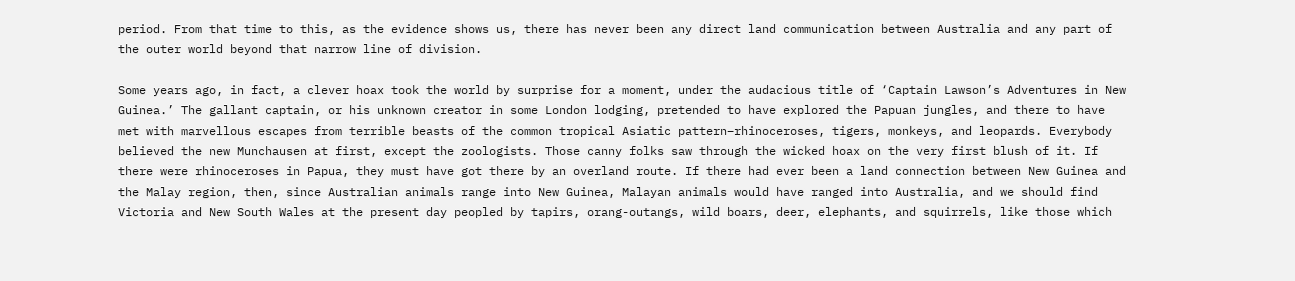period. From that time to this, as the evidence shows us, there has never been any direct land communication between Australia and any part of the outer world beyond that narrow line of division.

Some years ago, in fact, a clever hoax took the world by surprise for a moment, under the audacious title of ‘Captain Lawson’s Adventures in New Guinea.’ The gallant captain, or his unknown creator in some London lodging, pretended to have explored the Papuan jungles, and there to have met with marvellous escapes from terrible beasts of the common tropical Asiatic pattern–rhinoceroses, tigers, monkeys, and leopards. Everybody believed the new Munchausen at first, except the zoologists. Those canny folks saw through the wicked hoax on the very first blush of it. If there were rhinoceroses in Papua, they must have got there by an overland route. If there had ever been a land connection between New Guinea and the Malay region, then, since Australian animals range into New Guinea, Malayan animals would have ranged into Australia, and we should find Victoria and New South Wales at the present day peopled by tapirs, orang-outangs, wild boars, deer, elephants, and squirrels, like those which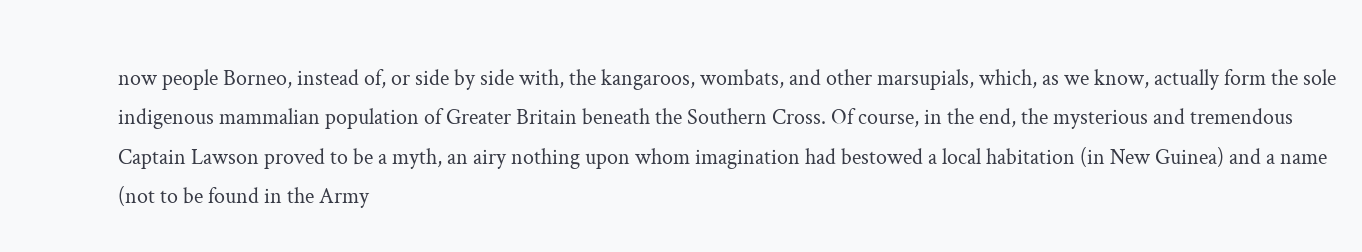now people Borneo, instead of, or side by side with, the kangaroos, wombats, and other marsupials, which, as we know, actually form the sole indigenous mammalian population of Greater Britain beneath the Southern Cross. Of course, in the end, the mysterious and tremendous Captain Lawson proved to be a myth, an airy nothing upon whom imagination had bestowed a local habitation (in New Guinea) and a name (not to be found in the Army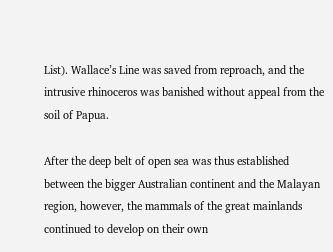List). Wallace’s Line was saved from reproach, and the intrusive rhinoceros was banished without appeal from the soil of Papua.

After the deep belt of open sea was thus established between the bigger Australian continent and the Malayan region, however, the mammals of the great mainlands continued to develop on their own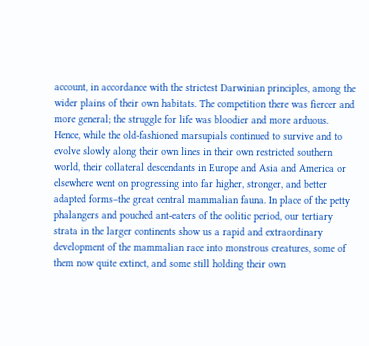account, in accordance with the strictest Darwinian principles, among the wider plains of their own habitats. The competition there was fiercer and more general; the struggle for life was bloodier and more arduous. Hence, while the old-fashioned marsupials continued to survive and to evolve slowly along their own lines in their own restricted southern world, their collateral descendants in Europe and Asia and America or elsewhere went on progressing into far higher, stronger, and better adapted forms–the great central mammalian fauna. In place of the petty phalangers and pouched ant-eaters of the oolitic period, our tertiary strata in the larger continents show us a rapid and extraordinary development of the mammalian race into monstrous creatures, some of them now quite extinct, and some still holding their own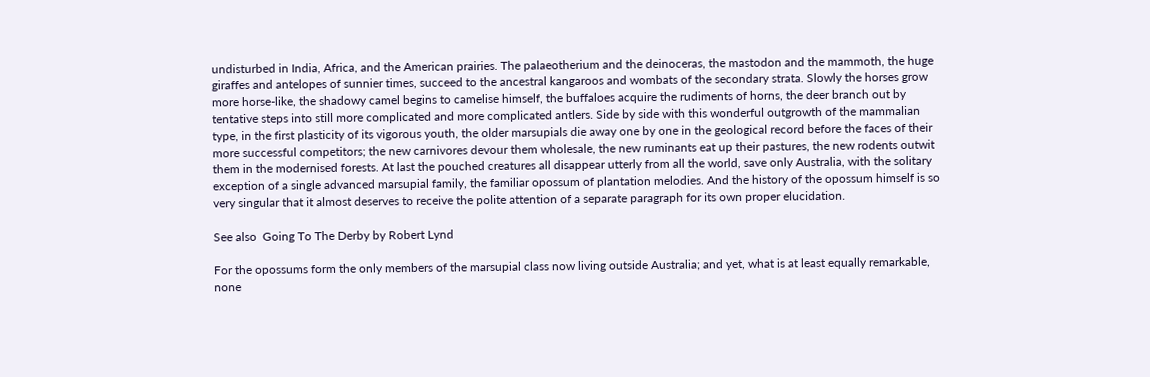undisturbed in India, Africa, and the American prairies. The palaeotherium and the deinoceras, the mastodon and the mammoth, the huge giraffes and antelopes of sunnier times, succeed to the ancestral kangaroos and wombats of the secondary strata. Slowly the horses grow more horse-like, the shadowy camel begins to camelise himself, the buffaloes acquire the rudiments of horns, the deer branch out by tentative steps into still more complicated and more complicated antlers. Side by side with this wonderful outgrowth of the mammalian type, in the first plasticity of its vigorous youth, the older marsupials die away one by one in the geological record before the faces of their more successful competitors; the new carnivores devour them wholesale, the new ruminants eat up their pastures, the new rodents outwit them in the modernised forests. At last the pouched creatures all disappear utterly from all the world, save only Australia, with the solitary exception of a single advanced marsupial family, the familiar opossum of plantation melodies. And the history of the opossum himself is so very singular that it almost deserves to receive the polite attention of a separate paragraph for its own proper elucidation.

See also  Going To The Derby by Robert Lynd

For the opossums form the only members of the marsupial class now living outside Australia; and yet, what is at least equally remarkable, none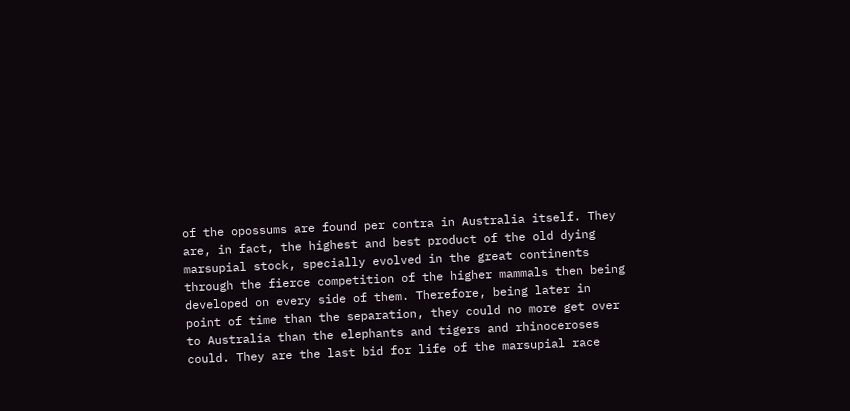of the opossums are found per contra in Australia itself. They are, in fact, the highest and best product of the old dying marsupial stock, specially evolved in the great continents through the fierce competition of the higher mammals then being developed on every side of them. Therefore, being later in point of time than the separation, they could no more get over to Australia than the elephants and tigers and rhinoceroses could. They are the last bid for life of the marsupial race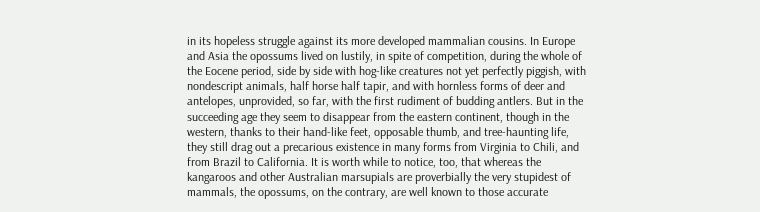in its hopeless struggle against its more developed mammalian cousins. In Europe and Asia the opossums lived on lustily, in spite of competition, during the whole of the Eocene period, side by side with hog-like creatures not yet perfectly piggish, with nondescript animals, half horse half tapir, and with hornless forms of deer and antelopes, unprovided, so far, with the first rudiment of budding antlers. But in the succeeding age they seem to disappear from the eastern continent, though in the western, thanks to their hand-like feet, opposable thumb, and tree-haunting life, they still drag out a precarious existence in many forms from Virginia to Chili, and from Brazil to California. It is worth while to notice, too, that whereas the kangaroos and other Australian marsupials are proverbially the very stupidest of mammals, the opossums, on the contrary, are well known to those accurate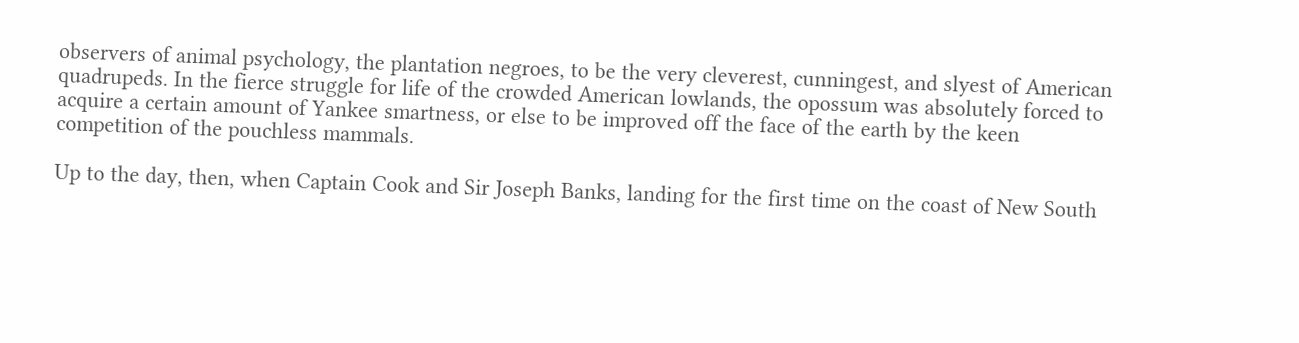observers of animal psychology, the plantation negroes, to be the very cleverest, cunningest, and slyest of American quadrupeds. In the fierce struggle for life of the crowded American lowlands, the opossum was absolutely forced to acquire a certain amount of Yankee smartness, or else to be improved off the face of the earth by the keen competition of the pouchless mammals.

Up to the day, then, when Captain Cook and Sir Joseph Banks, landing for the first time on the coast of New South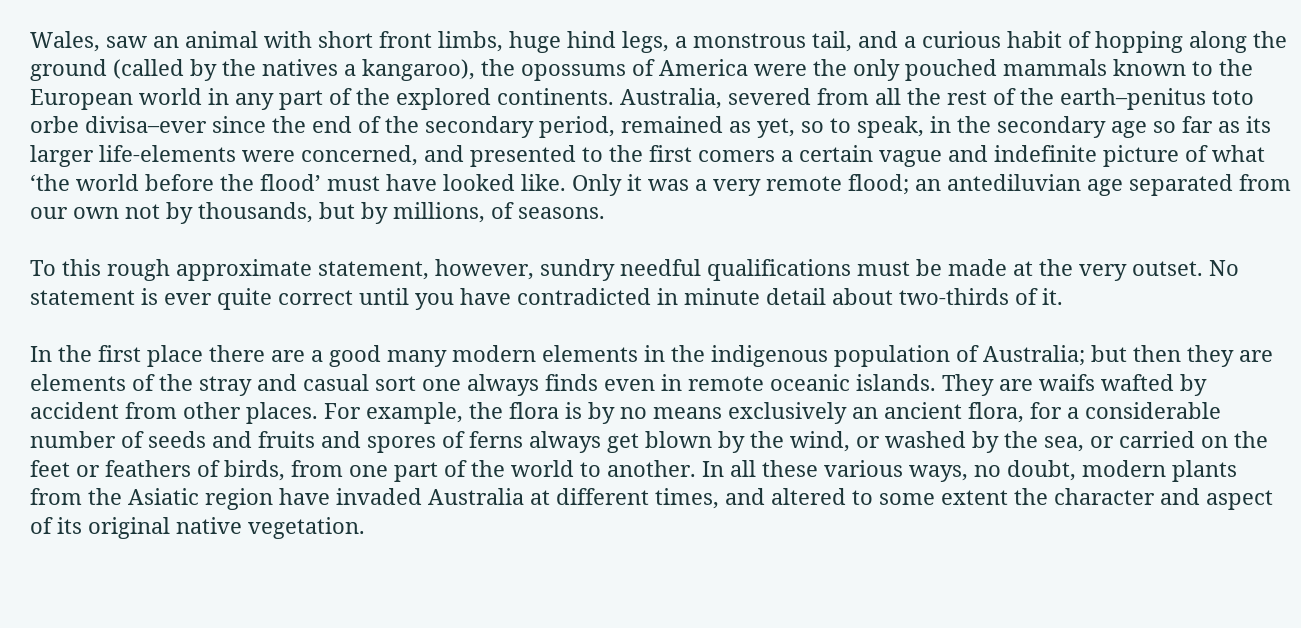Wales, saw an animal with short front limbs, huge hind legs, a monstrous tail, and a curious habit of hopping along the ground (called by the natives a kangaroo), the opossums of America were the only pouched mammals known to the European world in any part of the explored continents. Australia, severed from all the rest of the earth–penitus toto orbe divisa–ever since the end of the secondary period, remained as yet, so to speak, in the secondary age so far as its larger life-elements were concerned, and presented to the first comers a certain vague and indefinite picture of what ‘the world before the flood’ must have looked like. Only it was a very remote flood; an antediluvian age separated from our own not by thousands, but by millions, of seasons.

To this rough approximate statement, however, sundry needful qualifications must be made at the very outset. No statement is ever quite correct until you have contradicted in minute detail about two-thirds of it.

In the first place there are a good many modern elements in the indigenous population of Australia; but then they are elements of the stray and casual sort one always finds even in remote oceanic islands. They are waifs wafted by accident from other places. For example, the flora is by no means exclusively an ancient flora, for a considerable number of seeds and fruits and spores of ferns always get blown by the wind, or washed by the sea, or carried on the feet or feathers of birds, from one part of the world to another. In all these various ways, no doubt, modern plants from the Asiatic region have invaded Australia at different times, and altered to some extent the character and aspect of its original native vegetation.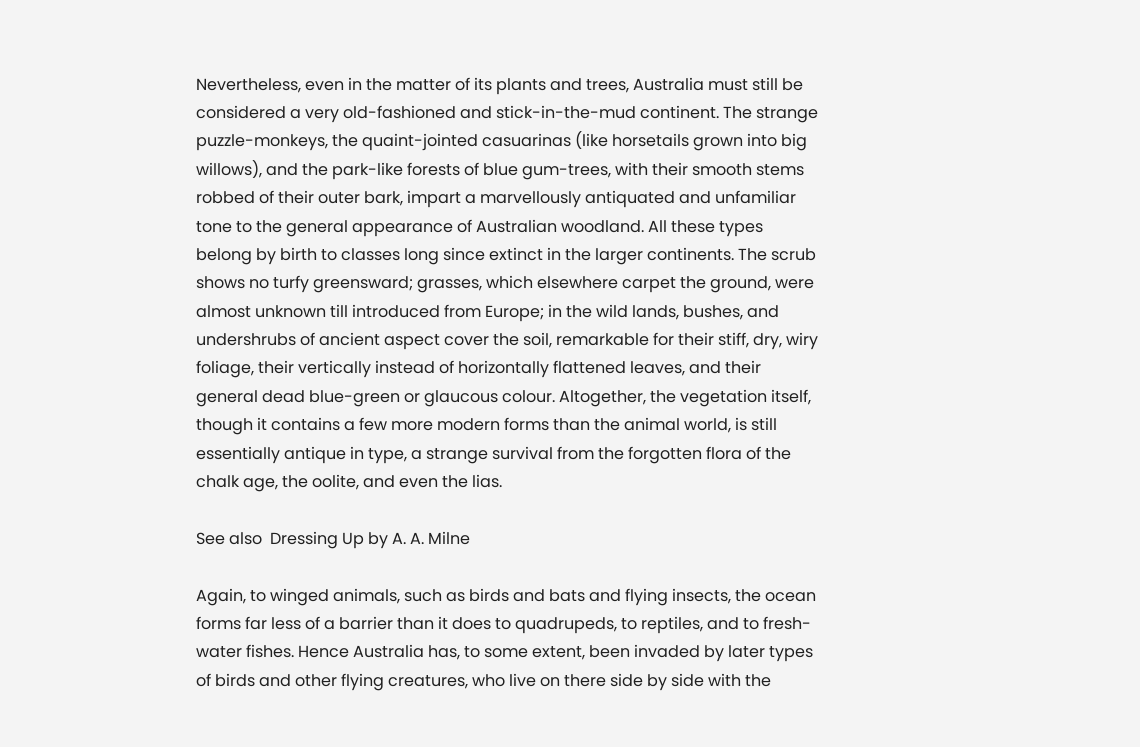Nevertheless, even in the matter of its plants and trees, Australia must still be considered a very old-fashioned and stick-in-the-mud continent. The strange puzzle-monkeys, the quaint-jointed casuarinas (like horsetails grown into big willows), and the park-like forests of blue gum-trees, with their smooth stems robbed of their outer bark, impart a marvellously antiquated and unfamiliar tone to the general appearance of Australian woodland. All these types belong by birth to classes long since extinct in the larger continents. The scrub shows no turfy greensward; grasses, which elsewhere carpet the ground, were almost unknown till introduced from Europe; in the wild lands, bushes, and undershrubs of ancient aspect cover the soil, remarkable for their stiff, dry, wiry foliage, their vertically instead of horizontally flattened leaves, and their general dead blue-green or glaucous colour. Altogether, the vegetation itself, though it contains a few more modern forms than the animal world, is still essentially antique in type, a strange survival from the forgotten flora of the chalk age, the oolite, and even the lias.

See also  Dressing Up by A. A. Milne

Again, to winged animals, such as birds and bats and flying insects, the ocean forms far less of a barrier than it does to quadrupeds, to reptiles, and to fresh-water fishes. Hence Australia has, to some extent, been invaded by later types of birds and other flying creatures, who live on there side by side with the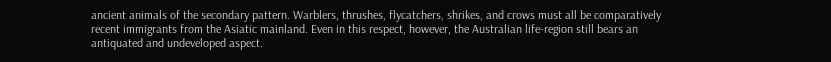ancient animals of the secondary pattern. Warblers, thrushes, flycatchers, shrikes, and crows must all be comparatively recent immigrants from the Asiatic mainland. Even in this respect, however, the Australian life-region still bears an antiquated and undeveloped aspect.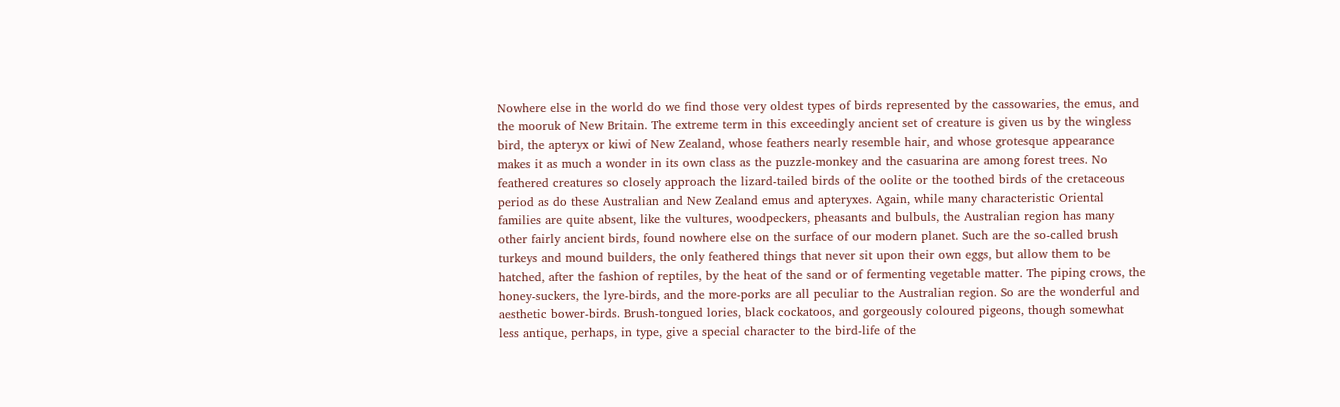Nowhere else in the world do we find those very oldest types of birds represented by the cassowaries, the emus, and the mooruk of New Britain. The extreme term in this exceedingly ancient set of creature is given us by the wingless bird, the apteryx or kiwi of New Zealand, whose feathers nearly resemble hair, and whose grotesque appearance makes it as much a wonder in its own class as the puzzle-monkey and the casuarina are among forest trees. No feathered creatures so closely approach the lizard-tailed birds of the oolite or the toothed birds of the cretaceous period as do these Australian and New Zealand emus and apteryxes. Again, while many characteristic Oriental families are quite absent, like the vultures, woodpeckers, pheasants and bulbuls, the Australian region has many other fairly ancient birds, found nowhere else on the surface of our modern planet. Such are the so-called brush turkeys and mound builders, the only feathered things that never sit upon their own eggs, but allow them to be hatched, after the fashion of reptiles, by the heat of the sand or of fermenting vegetable matter. The piping crows, the honey-suckers, the lyre-birds, and the more-porks are all peculiar to the Australian region. So are the wonderful and aesthetic bower-birds. Brush-tongued lories, black cockatoos, and gorgeously coloured pigeons, though somewhat less antique, perhaps, in type, give a special character to the bird-life of the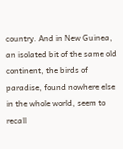country. And in New Guinea, an isolated bit of the same old continent, the birds of paradise, found nowhere else in the whole world, seem to recall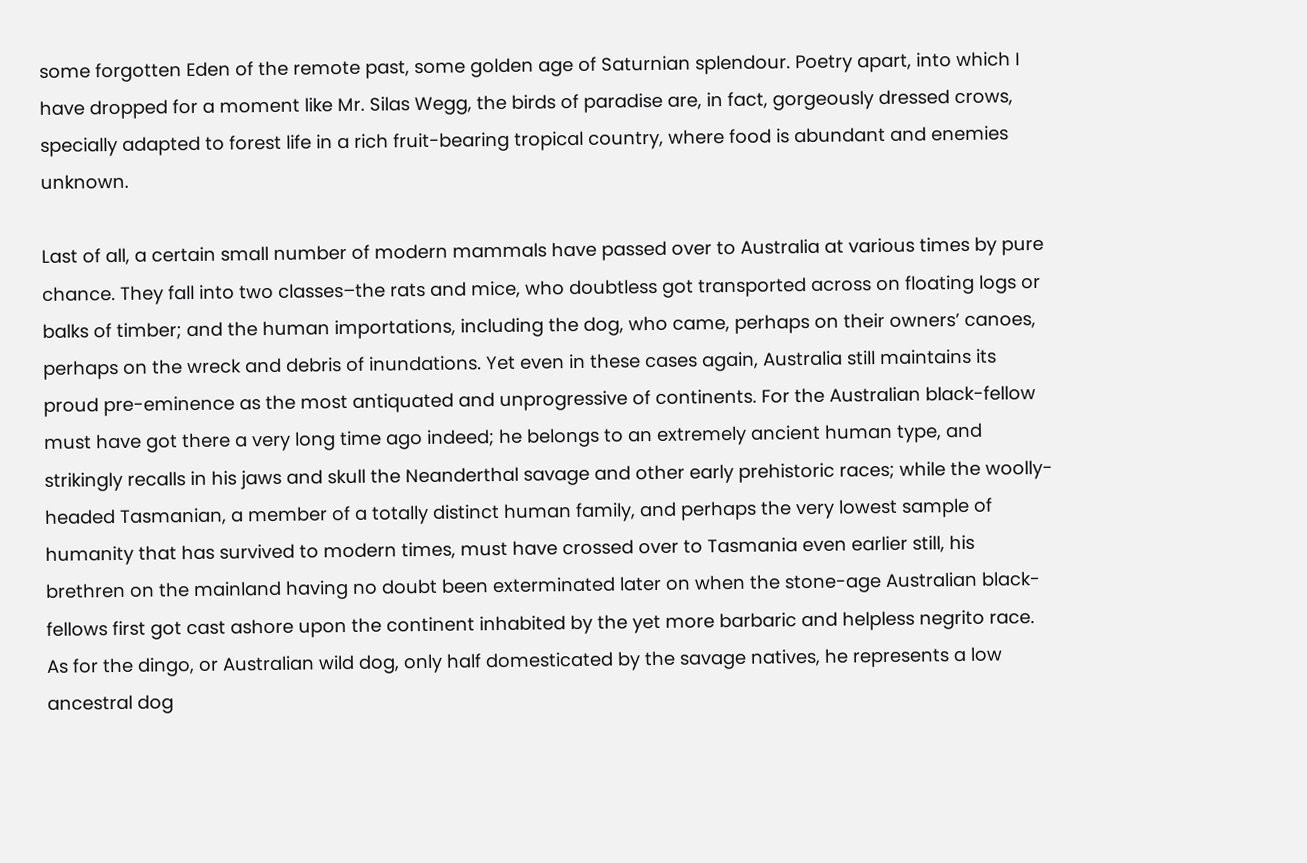some forgotten Eden of the remote past, some golden age of Saturnian splendour. Poetry apart, into which I have dropped for a moment like Mr. Silas Wegg, the birds of paradise are, in fact, gorgeously dressed crows, specially adapted to forest life in a rich fruit-bearing tropical country, where food is abundant and enemies unknown.

Last of all, a certain small number of modern mammals have passed over to Australia at various times by pure chance. They fall into two classes–the rats and mice, who doubtless got transported across on floating logs or balks of timber; and the human importations, including the dog, who came, perhaps on their owners’ canoes, perhaps on the wreck and debris of inundations. Yet even in these cases again, Australia still maintains its proud pre-eminence as the most antiquated and unprogressive of continents. For the Australian black-fellow must have got there a very long time ago indeed; he belongs to an extremely ancient human type, and strikingly recalls in his jaws and skull the Neanderthal savage and other early prehistoric races; while the woolly-headed Tasmanian, a member of a totally distinct human family, and perhaps the very lowest sample of humanity that has survived to modern times, must have crossed over to Tasmania even earlier still, his brethren on the mainland having no doubt been exterminated later on when the stone-age Australian black-fellows first got cast ashore upon the continent inhabited by the yet more barbaric and helpless negrito race. As for the dingo, or Australian wild dog, only half domesticated by the savage natives, he represents a low ancestral dog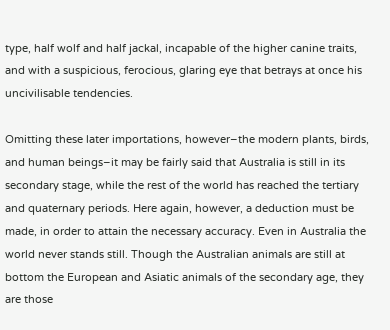type, half wolf and half jackal, incapable of the higher canine traits, and with a suspicious, ferocious, glaring eye that betrays at once his uncivilisable tendencies.

Omitting these later importations, however–the modern plants, birds, and human beings–it may be fairly said that Australia is still in its secondary stage, while the rest of the world has reached the tertiary and quaternary periods. Here again, however, a deduction must be made, in order to attain the necessary accuracy. Even in Australia the world never stands still. Though the Australian animals are still at bottom the European and Asiatic animals of the secondary age, they are those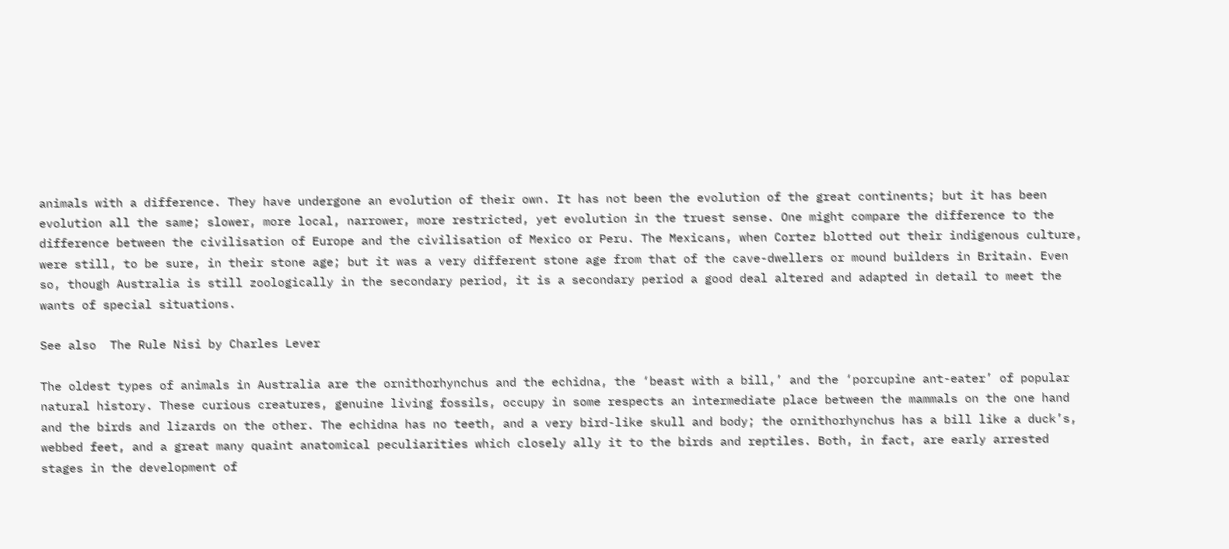animals with a difference. They have undergone an evolution of their own. It has not been the evolution of the great continents; but it has been evolution all the same; slower, more local, narrower, more restricted, yet evolution in the truest sense. One might compare the difference to the difference between the civilisation of Europe and the civilisation of Mexico or Peru. The Mexicans, when Cortez blotted out their indigenous culture, were still, to be sure, in their stone age; but it was a very different stone age from that of the cave-dwellers or mound builders in Britain. Even so, though Australia is still zoologically in the secondary period, it is a secondary period a good deal altered and adapted in detail to meet the wants of special situations.

See also  The Rule Nisi by Charles Lever

The oldest types of animals in Australia are the ornithorhynchus and the echidna, the ‘beast with a bill,’ and the ‘porcupine ant-eater’ of popular natural history. These curious creatures, genuine living fossils, occupy in some respects an intermediate place between the mammals on the one hand and the birds and lizards on the other. The echidna has no teeth, and a very bird-like skull and body; the ornithorhynchus has a bill like a duck’s, webbed feet, and a great many quaint anatomical peculiarities which closely ally it to the birds and reptiles. Both, in fact, are early arrested stages in the development of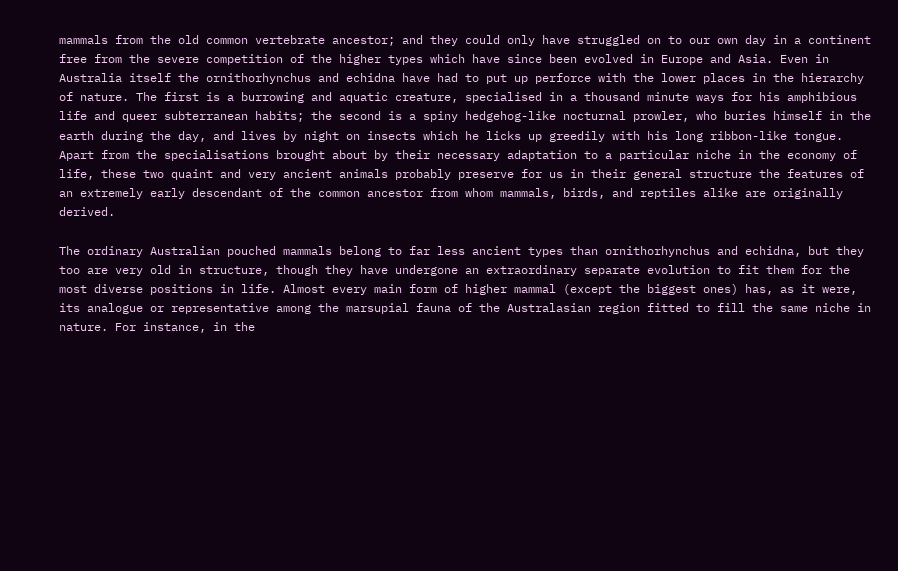mammals from the old common vertebrate ancestor; and they could only have struggled on to our own day in a continent free from the severe competition of the higher types which have since been evolved in Europe and Asia. Even in Australia itself the ornithorhynchus and echidna have had to put up perforce with the lower places in the hierarchy of nature. The first is a burrowing and aquatic creature, specialised in a thousand minute ways for his amphibious life and queer subterranean habits; the second is a spiny hedgehog-like nocturnal prowler, who buries himself in the earth during the day, and lives by night on insects which he licks up greedily with his long ribbon-like tongue. Apart from the specialisations brought about by their necessary adaptation to a particular niche in the economy of life, these two quaint and very ancient animals probably preserve for us in their general structure the features of an extremely early descendant of the common ancestor from whom mammals, birds, and reptiles alike are originally derived.

The ordinary Australian pouched mammals belong to far less ancient types than ornithorhynchus and echidna, but they too are very old in structure, though they have undergone an extraordinary separate evolution to fit them for the most diverse positions in life. Almost every main form of higher mammal (except the biggest ones) has, as it were, its analogue or representative among the marsupial fauna of the Australasian region fitted to fill the same niche in nature. For instance, in the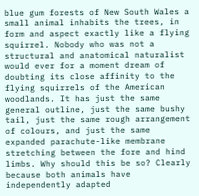blue gum forests of New South Wales a small animal inhabits the trees, in form and aspect exactly like a flying squirrel. Nobody who was not a structural and anatomical naturalist would ever for a moment dream of doubting its close affinity to the flying squirrels of the American woodlands. It has just the same general outline, just the same bushy tail, just the same rough arrangement of colours, and just the same expanded parachute-like membrane stretching between the fore and hind limbs. Why should this be so? Clearly because both animals have independently adapted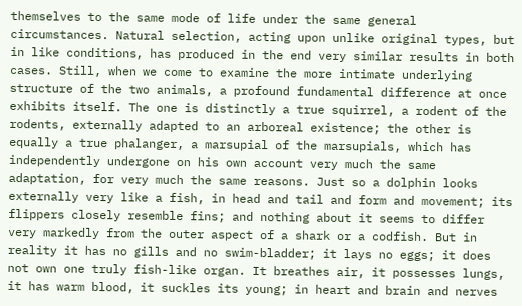themselves to the same mode of life under the same general circumstances. Natural selection, acting upon unlike original types, but in like conditions, has produced in the end very similar results in both cases. Still, when we come to examine the more intimate underlying structure of the two animals, a profound fundamental difference at once exhibits itself. The one is distinctly a true squirrel, a rodent of the rodents, externally adapted to an arboreal existence; the other is equally a true phalanger, a marsupial of the marsupials, which has independently undergone on his own account very much the same adaptation, for very much the same reasons. Just so a dolphin looks externally very like a fish, in head and tail and form and movement; its flippers closely resemble fins; and nothing about it seems to differ very markedly from the outer aspect of a shark or a codfish. But in reality it has no gills and no swim-bladder; it lays no eggs; it does not own one truly fish-like organ. It breathes air, it possesses lungs, it has warm blood, it suckles its young; in heart and brain and nerves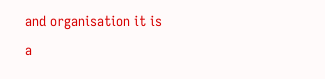and organisation it is a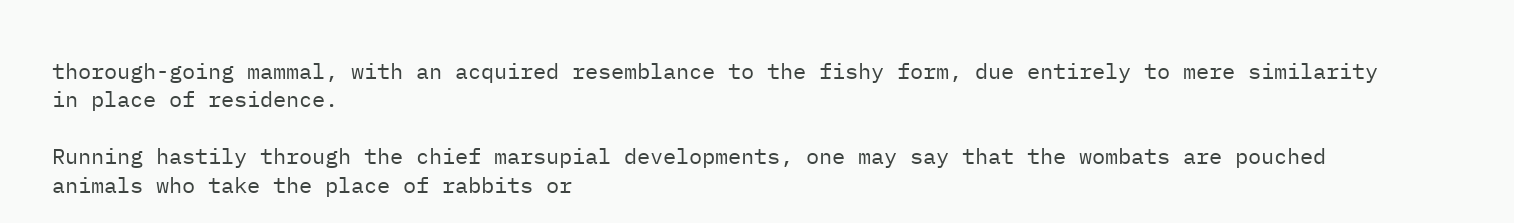thorough-going mammal, with an acquired resemblance to the fishy form, due entirely to mere similarity in place of residence.

Running hastily through the chief marsupial developments, one may say that the wombats are pouched animals who take the place of rabbits or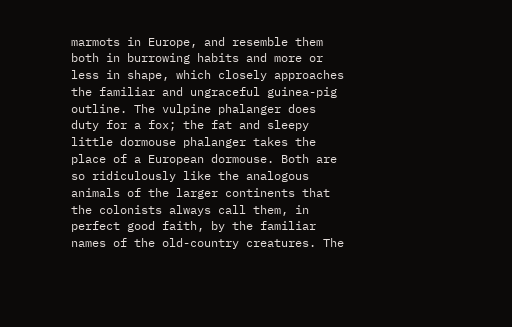marmots in Europe, and resemble them both in burrowing habits and more or less in shape, which closely approaches the familiar and ungraceful guinea-pig outline. The vulpine phalanger does duty for a fox; the fat and sleepy little dormouse phalanger takes the place of a European dormouse. Both are so ridiculously like the analogous animals of the larger continents that the colonists always call them, in perfect good faith, by the familiar names of the old-country creatures. The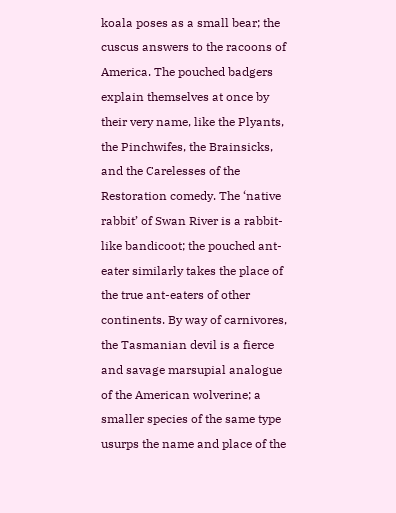koala poses as a small bear; the cuscus answers to the racoons of America. The pouched badgers explain themselves at once by their very name, like the Plyants, the Pinchwifes, the Brainsicks, and the Carelesses of the Restoration comedy. The ‘native rabbit’ of Swan River is a rabbit-like bandicoot; the pouched ant-eater similarly takes the place of the true ant-eaters of other continents. By way of carnivores, the Tasmanian devil is a fierce and savage marsupial analogue of the American wolverine; a smaller species of the same type usurps the name and place of the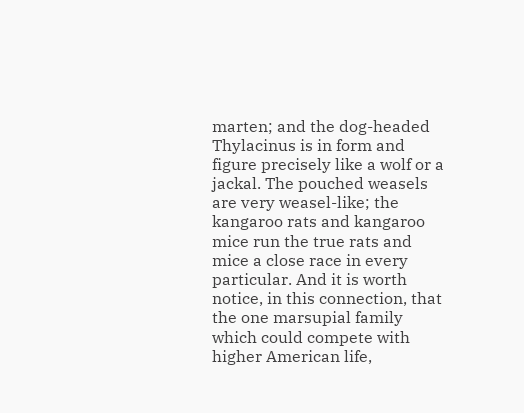marten; and the dog-headed Thylacinus is in form and figure precisely like a wolf or a jackal. The pouched weasels are very weasel-like; the kangaroo rats and kangaroo mice run the true rats and mice a close race in every particular. And it is worth notice, in this connection, that the one marsupial family which could compete with higher American life,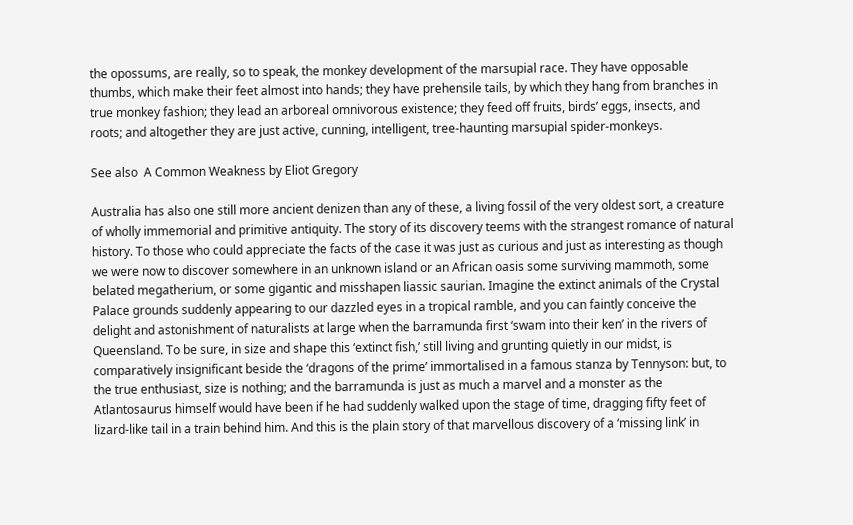the opossums, are really, so to speak, the monkey development of the marsupial race. They have opposable thumbs, which make their feet almost into hands; they have prehensile tails, by which they hang from branches in true monkey fashion; they lead an arboreal omnivorous existence; they feed off fruits, birds’ eggs, insects, and roots; and altogether they are just active, cunning, intelligent, tree-haunting marsupial spider-monkeys.

See also  A Common Weakness by Eliot Gregory

Australia has also one still more ancient denizen than any of these, a living fossil of the very oldest sort, a creature of wholly immemorial and primitive antiquity. The story of its discovery teems with the strangest romance of natural history. To those who could appreciate the facts of the case it was just as curious and just as interesting as though we were now to discover somewhere in an unknown island or an African oasis some surviving mammoth, some belated megatherium, or some gigantic and misshapen liassic saurian. Imagine the extinct animals of the Crystal Palace grounds suddenly appearing to our dazzled eyes in a tropical ramble, and you can faintly conceive the delight and astonishment of naturalists at large when the barramunda first ‘swam into their ken’ in the rivers of Queensland. To be sure, in size and shape this ‘extinct fish,’ still living and grunting quietly in our midst, is comparatively insignificant beside the ‘dragons of the prime’ immortalised in a famous stanza by Tennyson: but, to the true enthusiast, size is nothing; and the barramunda is just as much a marvel and a monster as the Atlantosaurus himself would have been if he had suddenly walked upon the stage of time, dragging fifty feet of lizard-like tail in a train behind him. And this is the plain story of that marvellous discovery of a ‘missing link’ in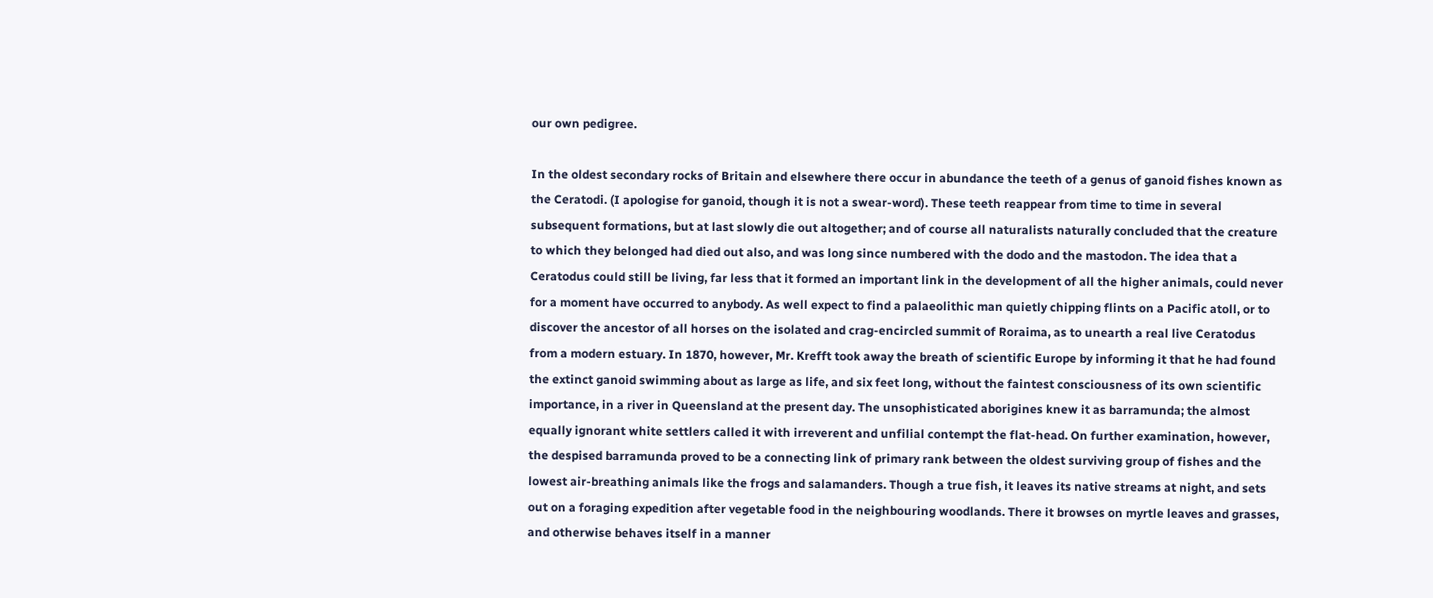our own pedigree.

In the oldest secondary rocks of Britain and elsewhere there occur in abundance the teeth of a genus of ganoid fishes known as the Ceratodi. (I apologise for ganoid, though it is not a swear-word). These teeth reappear from time to time in several subsequent formations, but at last slowly die out altogether; and of course all naturalists naturally concluded that the creature to which they belonged had died out also, and was long since numbered with the dodo and the mastodon. The idea that a Ceratodus could still be living, far less that it formed an important link in the development of all the higher animals, could never for a moment have occurred to anybody. As well expect to find a palaeolithic man quietly chipping flints on a Pacific atoll, or to discover the ancestor of all horses on the isolated and crag-encircled summit of Roraima, as to unearth a real live Ceratodus from a modern estuary. In 1870, however, Mr. Krefft took away the breath of scientific Europe by informing it that he had found the extinct ganoid swimming about as large as life, and six feet long, without the faintest consciousness of its own scientific importance, in a river in Queensland at the present day. The unsophisticated aborigines knew it as barramunda; the almost equally ignorant white settlers called it with irreverent and unfilial contempt the flat-head. On further examination, however, the despised barramunda proved to be a connecting link of primary rank between the oldest surviving group of fishes and the lowest air-breathing animals like the frogs and salamanders. Though a true fish, it leaves its native streams at night, and sets out on a foraging expedition after vegetable food in the neighbouring woodlands. There it browses on myrtle leaves and grasses, and otherwise behaves itself in a manner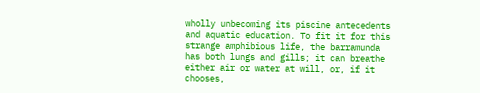wholly unbecoming its piscine antecedents and aquatic education. To fit it for this strange amphibious life, the barramunda has both lungs and gills; it can breathe either air or water at will, or, if it chooses,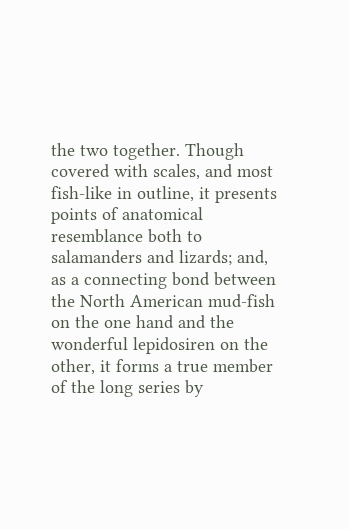the two together. Though covered with scales, and most fish-like in outline, it presents points of anatomical resemblance both to salamanders and lizards; and, as a connecting bond between the North American mud-fish on the one hand and the wonderful lepidosiren on the other, it forms a true member of the long series by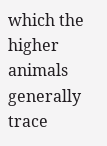which the higher animals generally trace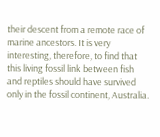their descent from a remote race of marine ancestors. It is very interesting, therefore, to find that this living fossil link between fish and reptiles should have survived only in the fossil continent, Australia.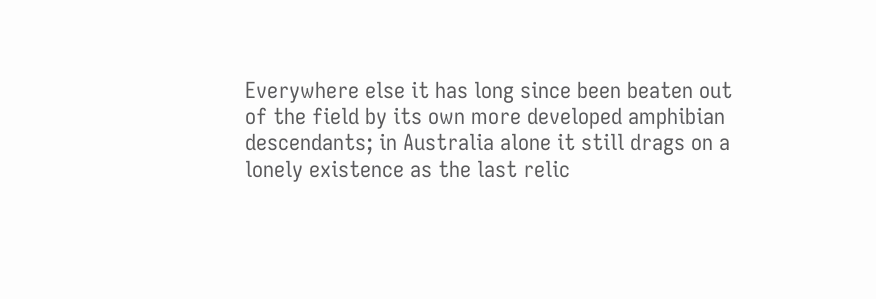Everywhere else it has long since been beaten out of the field by its own more developed amphibian descendants; in Australia alone it still drags on a lonely existence as the last relic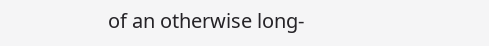of an otherwise long-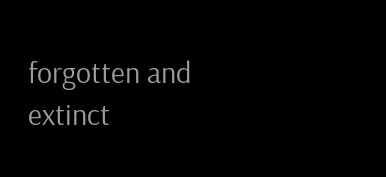forgotten and extinct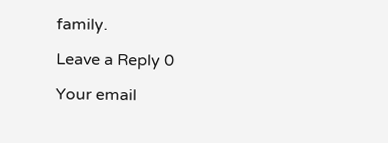family.

Leave a Reply 0

Your email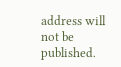address will not be published.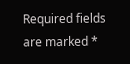Required fields are marked *